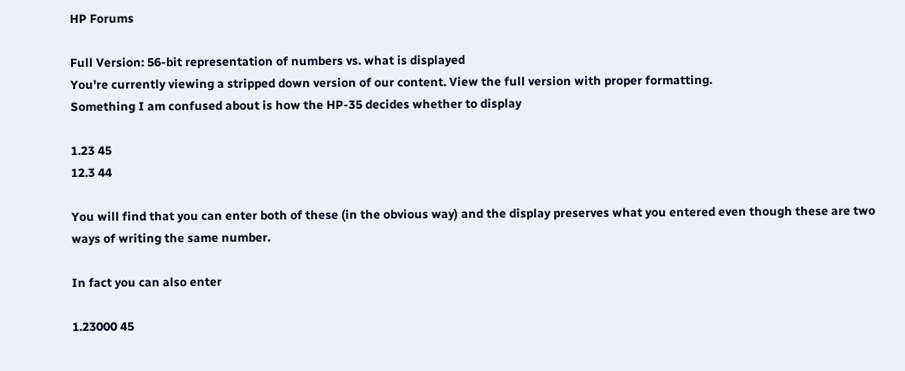HP Forums

Full Version: 56-bit representation of numbers vs. what is displayed
You're currently viewing a stripped down version of our content. View the full version with proper formatting.
Something I am confused about is how the HP-35 decides whether to display

1.23 45
12.3 44

You will find that you can enter both of these (in the obvious way) and the display preserves what you entered even though these are two ways of writing the same number.

In fact you can also enter

1.23000 45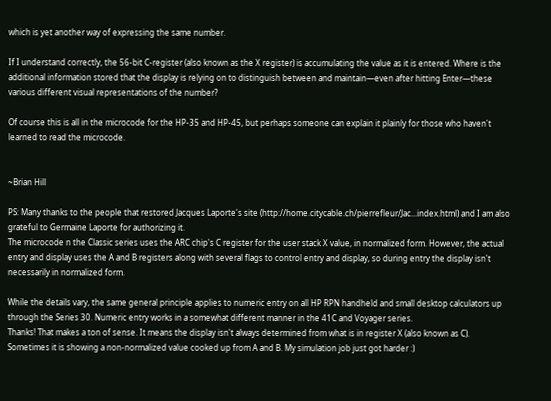which is yet another way of expressing the same number.

If I understand correctly, the 56-bit C-register (also known as the X register) is accumulating the value as it is entered. Where is the additional information stored that the display is relying on to distinguish between and maintain—even after hitting Enter—these various different visual representations of the number?

Of course this is all in the microcode for the HP-35 and HP-45, but perhaps someone can explain it plainly for those who haven't learned to read the microcode.


~Brian Hill

PS: Many thanks to the people that restored Jacques Laporte's site (http://home.citycable.ch/pierrefleur/Jac...index.html) and I am also grateful to Germaine Laporte for authorizing it.
The microcode n the Classic series uses the ARC chip's C register for the user stack X value, in normalized form. However, the actual entry and display uses the A and B registers along with several flags to control entry and display, so during entry the display isn't necessarily in normalized form.

While the details vary, the same general principle applies to numeric entry on all HP RPN handheld and small desktop calculators up through the Series 30. Numeric entry works in a somewhat different manner in the 41C and Voyager series.
Thanks! That makes a ton of sense. It means the display isn't always determined from what is in register X (also known as C). Sometimes it is showing a non-normalized value cooked up from A and B. My simulation job just got harder :)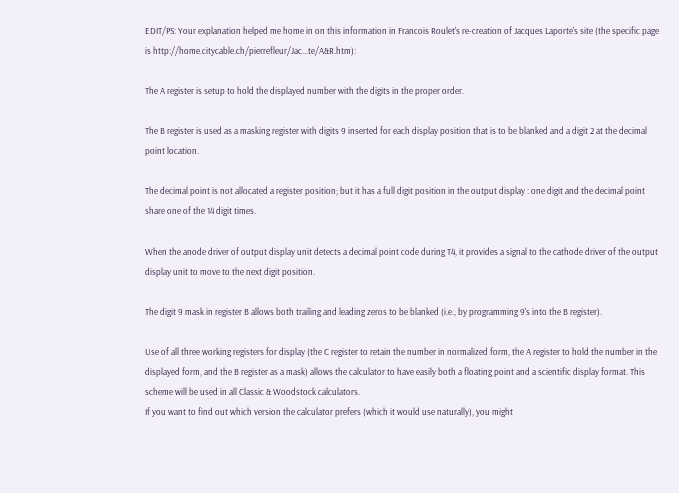EDIT/PS: Your explanation helped me home in on this information in Francois Roulet's re-creation of Jacques Laporte's site (the specific page is http://home.citycable.ch/pierrefleur/Jac...te/A&R.htm):

The A register is setup to hold the displayed number with the digits in the proper order.

The B register is used as a masking register with digits 9 inserted for each display position that is to be blanked and a digit 2 at the decimal point location.

The decimal point is not allocated a register position; but it has a full digit position in the output display : one digit and the decimal point share one of the 14 digit times.

When the anode driver of output display unit detects a decimal point code during T4, it provides a signal to the cathode driver of the output display unit to move to the next digit position.

The digit 9 mask in register B allows both trailing and leading zeros to be blanked (i.e., by programming 9's into the B register).

Use of all three working registers for display (the C register to retain the number in normalized form, the A register to hold the number in the displayed form, and the B register as a mask) allows the calculator to have easily both a floating point and a scientific display format. This scheme will be used in all Classic & Woodstock calculators.
If you want to find out which version the calculator prefers (which it would use naturally), you might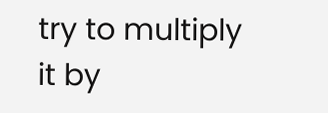try to multiply it by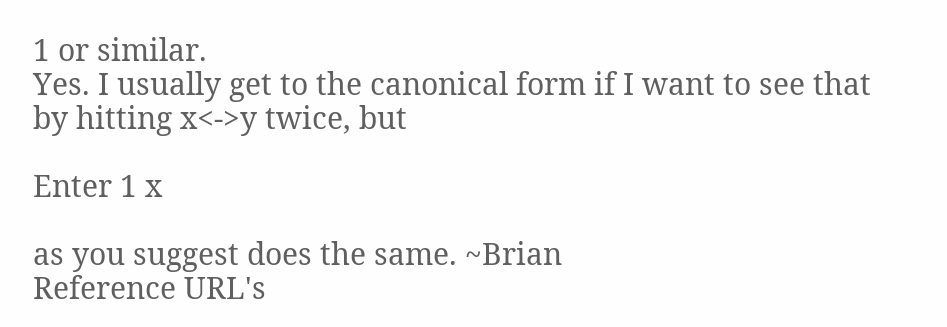1 or similar.
Yes. I usually get to the canonical form if I want to see that by hitting x<->y twice, but

Enter 1 x

as you suggest does the same. ~Brian
Reference URL's